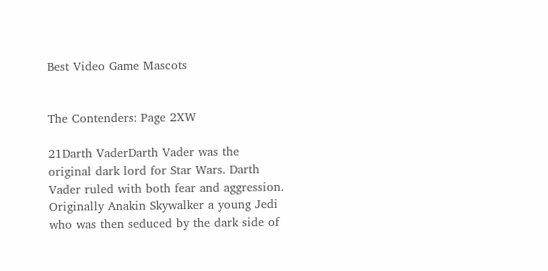Best Video Game Mascots


The Contenders: Page 2XW

21Darth VaderDarth Vader was the original dark lord for Star Wars. Darth Vader ruled with both fear and aggression. Originally Anakin Skywalker a young Jedi who was then seduced by the dark side of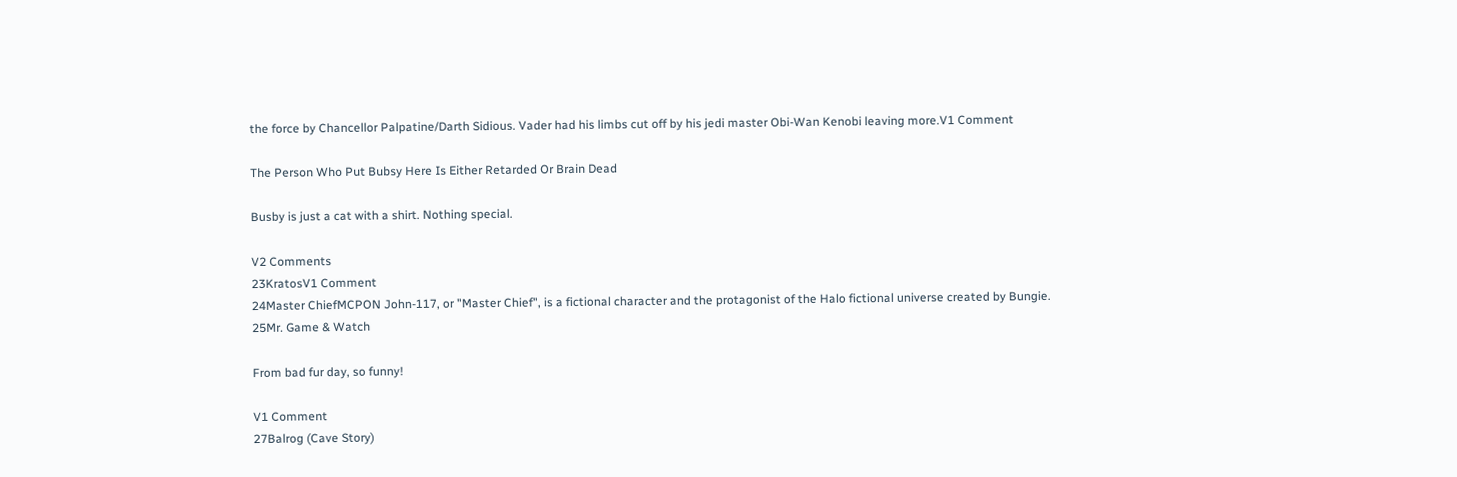the force by Chancellor Palpatine/Darth Sidious. Vader had his limbs cut off by his jedi master Obi-Wan Kenobi leaving more.V1 Comment

The Person Who Put Bubsy Here Is Either Retarded Or Brain Dead

Busby is just a cat with a shirt. Nothing special.

V2 Comments
23KratosV1 Comment
24Master ChiefMCPON John-117, or "Master Chief", is a fictional character and the protagonist of the Halo fictional universe created by Bungie.
25Mr. Game & Watch

From bad fur day, so funny!

V1 Comment
27Balrog (Cave Story)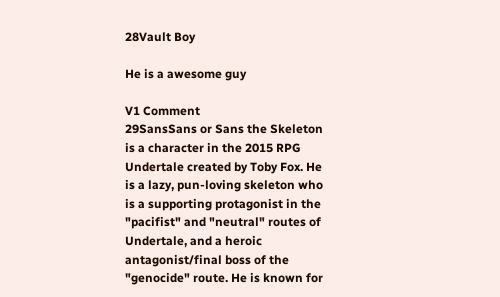28Vault Boy

He is a awesome guy

V1 Comment
29SansSans or Sans the Skeleton is a character in the 2015 RPG Undertale created by Toby Fox. He is a lazy, pun-loving skeleton who is a supporting protagonist in the "pacifist" and "neutral" routes of Undertale, and a heroic antagonist/final boss of the "genocide" route. He is known for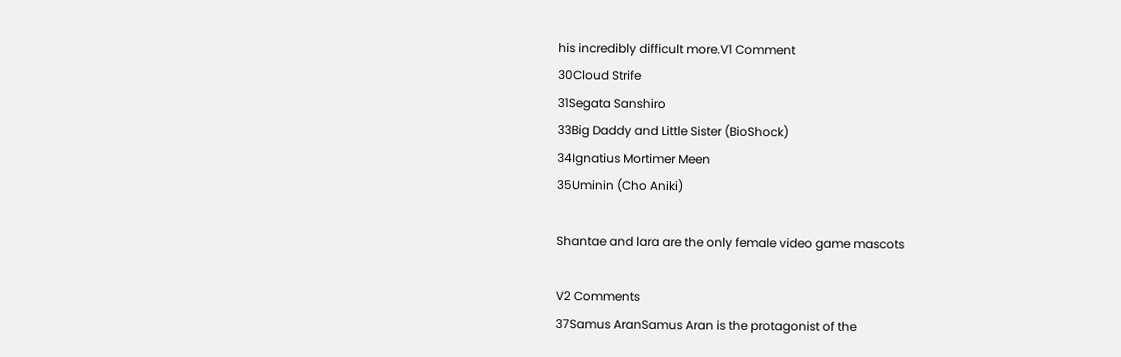his incredibly difficult more.V1 Comment
30Cloud Strife
31Segata Sanshiro
33Big Daddy and Little Sister (BioShock)
34Ignatius Mortimer Meen
35Uminin (Cho Aniki)

Shantae and lara are the only female video game mascots

V2 Comments
37Samus AranSamus Aran is the protagonist of the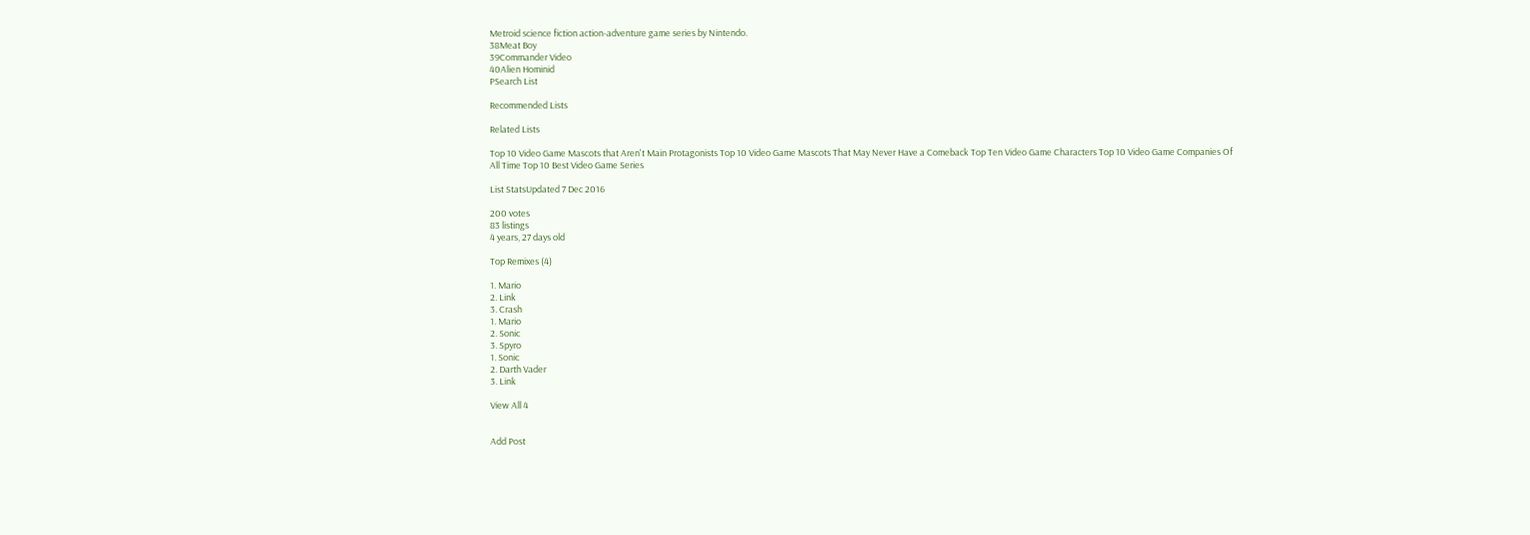Metroid science fiction action-adventure game series by Nintendo.
38Meat Boy
39Commander Video
40Alien Hominid
PSearch List

Recommended Lists

Related Lists

Top 10 Video Game Mascots that Aren't Main Protagonists Top 10 Video Game Mascots That May Never Have a Comeback Top Ten Video Game Characters Top 10 Video Game Companies Of All Time Top 10 Best Video Game Series

List StatsUpdated 7 Dec 2016

200 votes
83 listings
4 years, 27 days old

Top Remixes (4)

1. Mario
2. Link
3. Crash
1. Mario
2. Sonic
3. Spyro
1. Sonic
2. Darth Vader
3. Link

View All 4


Add Post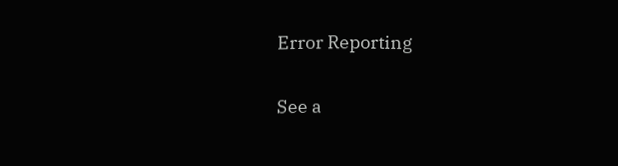Error Reporting

See a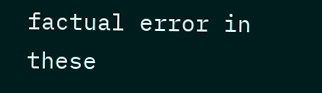factual error in these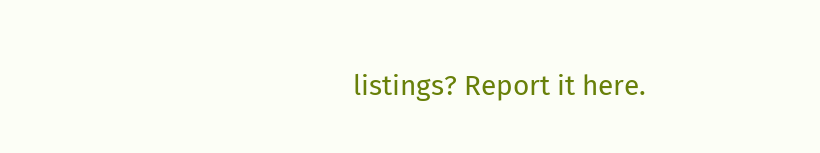listings? Report it here.